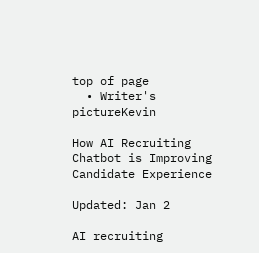top of page
  • Writer's pictureKevin

How AI Recruiting Chatbot is Improving Candidate Experience

Updated: Jan 2

AI recruiting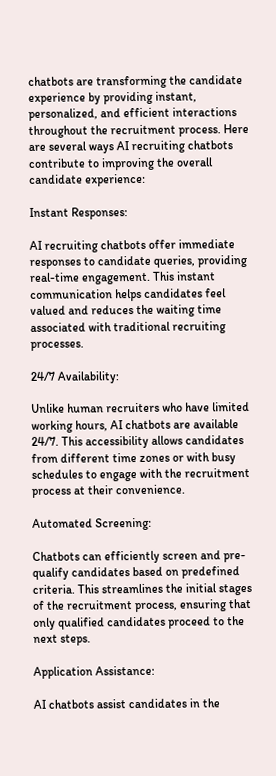chatbots are transforming the candidate experience by providing instant, personalized, and efficient interactions throughout the recruitment process. Here are several ways AI recruiting chatbots contribute to improving the overall candidate experience:

Instant Responses:

AI recruiting chatbots offer immediate responses to candidate queries, providing real-time engagement. This instant communication helps candidates feel valued and reduces the waiting time associated with traditional recruiting processes.

24/7 Availability:

Unlike human recruiters who have limited working hours, AI chatbots are available 24/7. This accessibility allows candidates from different time zones or with busy schedules to engage with the recruitment process at their convenience.

Automated Screening:

Chatbots can efficiently screen and pre-qualify candidates based on predefined criteria. This streamlines the initial stages of the recruitment process, ensuring that only qualified candidates proceed to the next steps.

Application Assistance:

AI chatbots assist candidates in the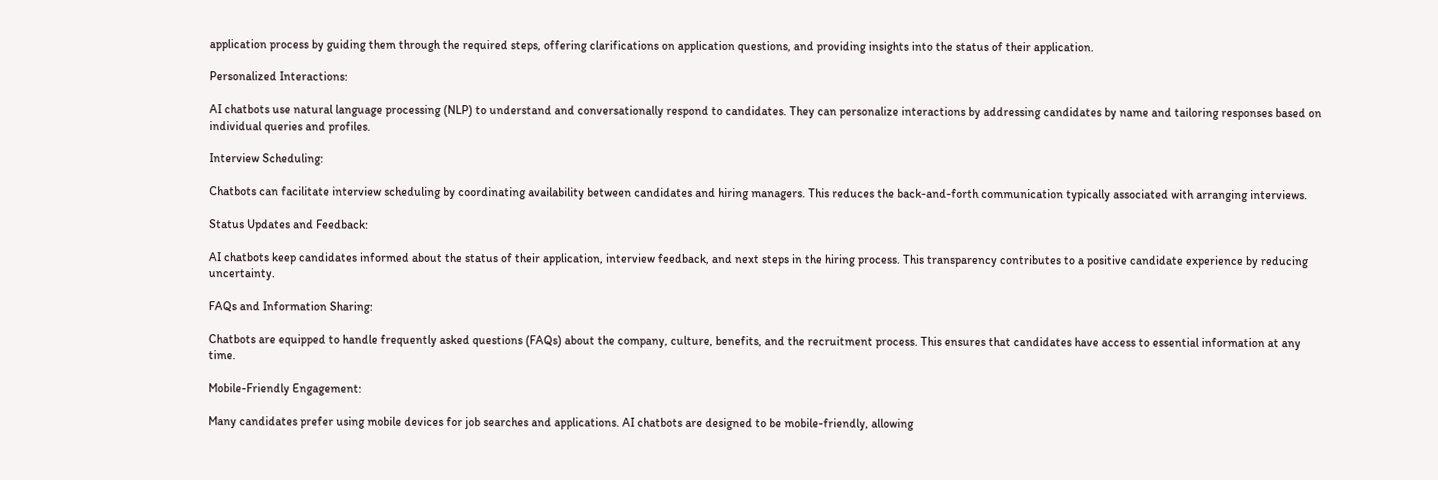application process by guiding them through the required steps, offering clarifications on application questions, and providing insights into the status of their application.

Personalized Interactions:

AI chatbots use natural language processing (NLP) to understand and conversationally respond to candidates. They can personalize interactions by addressing candidates by name and tailoring responses based on individual queries and profiles.

Interview Scheduling:

Chatbots can facilitate interview scheduling by coordinating availability between candidates and hiring managers. This reduces the back-and-forth communication typically associated with arranging interviews.

Status Updates and Feedback:

AI chatbots keep candidates informed about the status of their application, interview feedback, and next steps in the hiring process. This transparency contributes to a positive candidate experience by reducing uncertainty.

FAQs and Information Sharing:

Chatbots are equipped to handle frequently asked questions (FAQs) about the company, culture, benefits, and the recruitment process. This ensures that candidates have access to essential information at any time.

Mobile-Friendly Engagement:

Many candidates prefer using mobile devices for job searches and applications. AI chatbots are designed to be mobile-friendly, allowing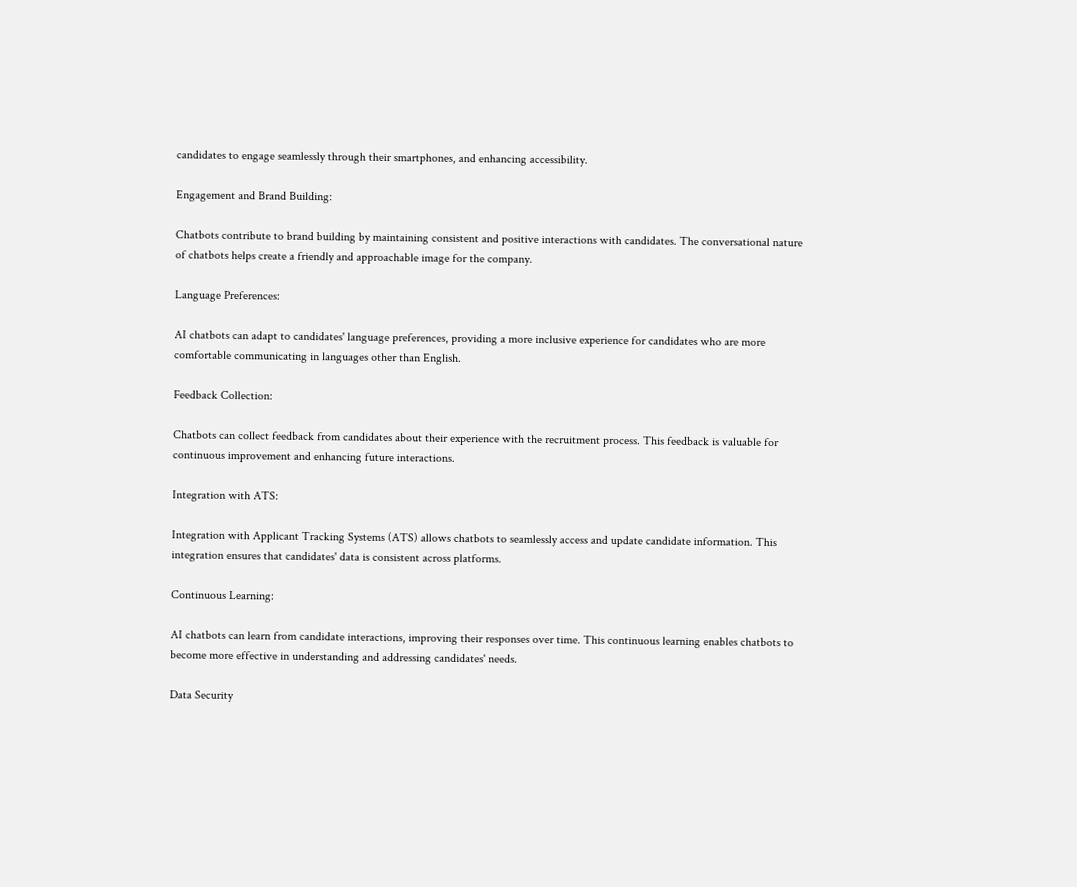candidates to engage seamlessly through their smartphones, and enhancing accessibility.

Engagement and Brand Building:

Chatbots contribute to brand building by maintaining consistent and positive interactions with candidates. The conversational nature of chatbots helps create a friendly and approachable image for the company.

Language Preferences:

AI chatbots can adapt to candidates' language preferences, providing a more inclusive experience for candidates who are more comfortable communicating in languages other than English.

Feedback Collection:

Chatbots can collect feedback from candidates about their experience with the recruitment process. This feedback is valuable for continuous improvement and enhancing future interactions.

Integration with ATS:

Integration with Applicant Tracking Systems (ATS) allows chatbots to seamlessly access and update candidate information. This integration ensures that candidates' data is consistent across platforms.

Continuous Learning:

AI chatbots can learn from candidate interactions, improving their responses over time. This continuous learning enables chatbots to become more effective in understanding and addressing candidates' needs.

Data Security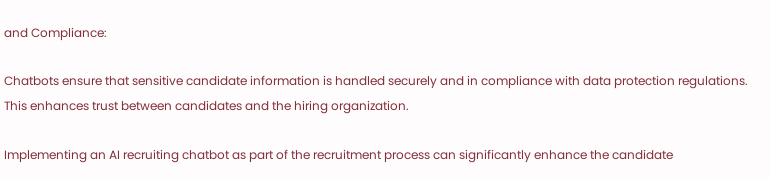and Compliance:

Chatbots ensure that sensitive candidate information is handled securely and in compliance with data protection regulations. This enhances trust between candidates and the hiring organization.

Implementing an AI recruiting chatbot as part of the recruitment process can significantly enhance the candidate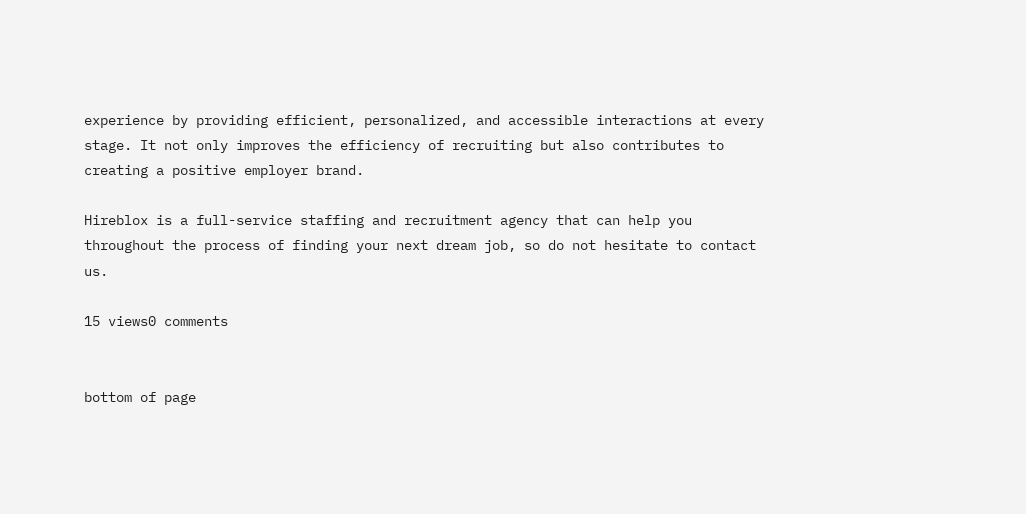experience by providing efficient, personalized, and accessible interactions at every stage. It not only improves the efficiency of recruiting but also contributes to creating a positive employer brand.

Hireblox is a full-service staffing and recruitment agency that can help you throughout the process of finding your next dream job, so do not hesitate to contact us.

15 views0 comments


bottom of page